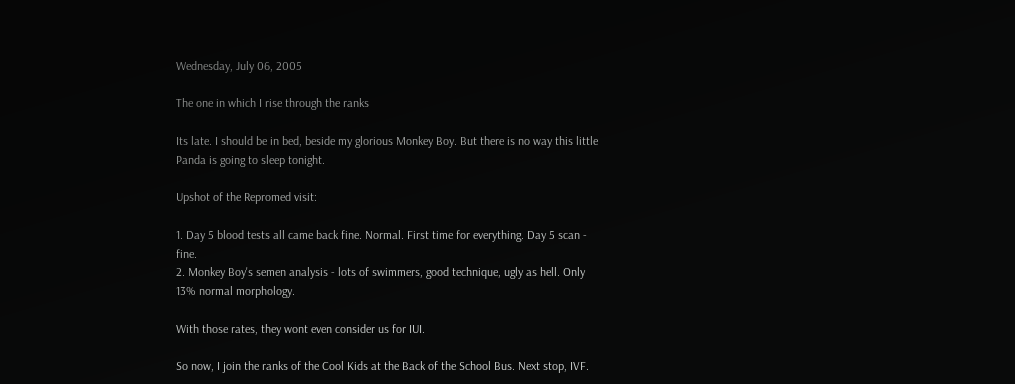Wednesday, July 06, 2005

The one in which I rise through the ranks

Its late. I should be in bed, beside my glorious Monkey Boy. But there is no way this little Panda is going to sleep tonight.

Upshot of the Repromed visit:

1. Day 5 blood tests all came back fine. Normal. First time for everything. Day 5 scan - fine.
2. Monkey Boy's semen analysis - lots of swimmers, good technique, ugly as hell. Only 13% normal morphology.

With those rates, they wont even consider us for IUI.

So now, I join the ranks of the Cool Kids at the Back of the School Bus. Next stop, IVF.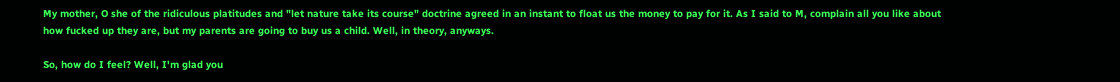My mother, O she of the ridiculous platitudes and "let nature take its course" doctrine agreed in an instant to float us the money to pay for it. As I said to M, complain all you like about how fucked up they are, but my parents are going to buy us a child. Well, in theory, anyways.

So, how do I feel? Well, I'm glad you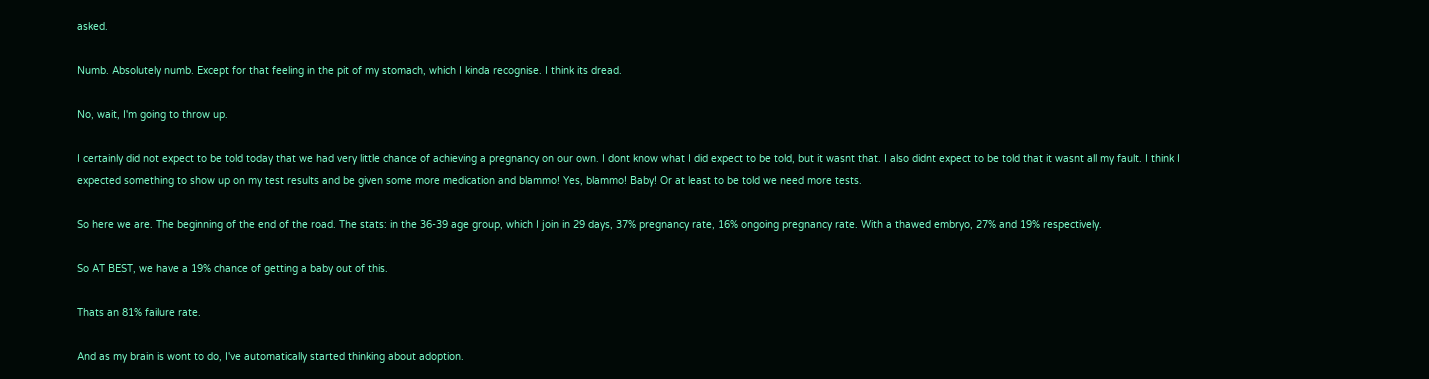asked.

Numb. Absolutely numb. Except for that feeling in the pit of my stomach, which I kinda recognise. I think its dread.

No, wait, I'm going to throw up.

I certainly did not expect to be told today that we had very little chance of achieving a pregnancy on our own. I dont know what I did expect to be told, but it wasnt that. I also didnt expect to be told that it wasnt all my fault. I think I expected something to show up on my test results and be given some more medication and blammo! Yes, blammo! Baby! Or at least to be told we need more tests.

So here we are. The beginning of the end of the road. The stats: in the 36-39 age group, which I join in 29 days, 37% pregnancy rate, 16% ongoing pregnancy rate. With a thawed embryo, 27% and 19% respectively.

So AT BEST, we have a 19% chance of getting a baby out of this.

Thats an 81% failure rate.

And as my brain is wont to do, I've automatically started thinking about adoption.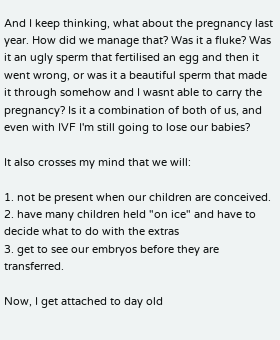And I keep thinking, what about the pregnancy last year. How did we manage that? Was it a fluke? Was it an ugly sperm that fertilised an egg and then it went wrong, or was it a beautiful sperm that made it through somehow and I wasnt able to carry the pregnancy? Is it a combination of both of us, and even with IVF I'm still going to lose our babies?

It also crosses my mind that we will:

1. not be present when our children are conceived.
2. have many children held "on ice" and have to decide what to do with the extras
3. get to see our embryos before they are transferred.

Now, I get attached to day old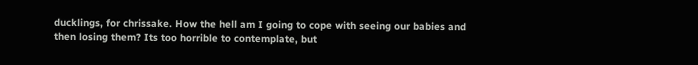ducklings, for chrissake. How the hell am I going to cope with seeing our babies and then losing them? Its too horrible to contemplate, but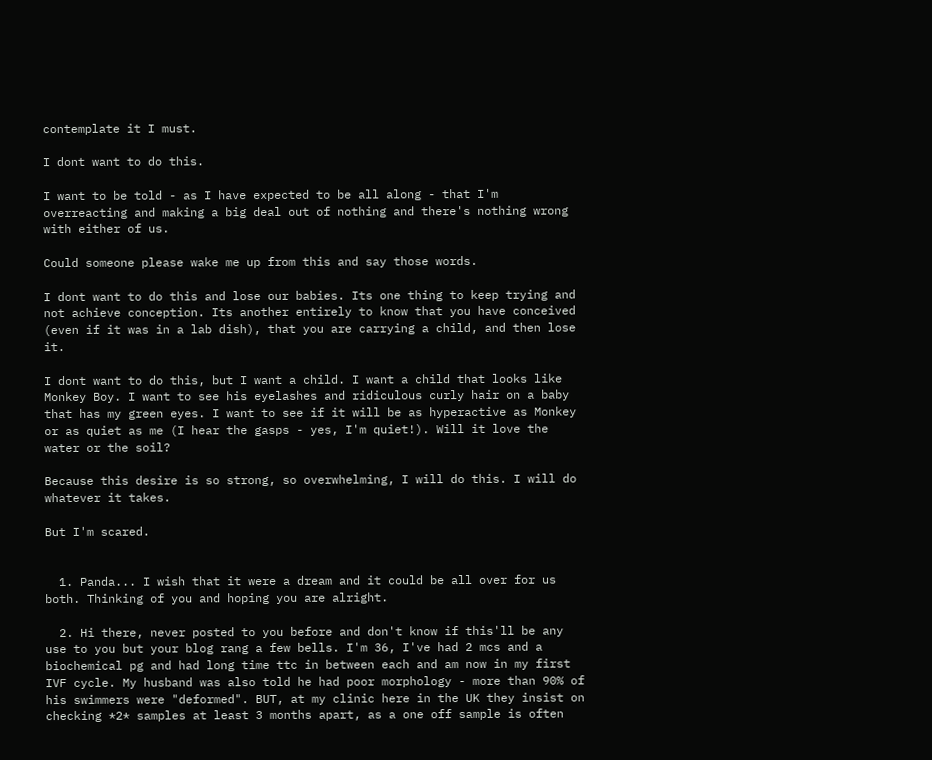contemplate it I must.

I dont want to do this.

I want to be told - as I have expected to be all along - that I'm overreacting and making a big deal out of nothing and there's nothing wrong with either of us.

Could someone please wake me up from this and say those words.

I dont want to do this and lose our babies. Its one thing to keep trying and not achieve conception. Its another entirely to know that you have conceived (even if it was in a lab dish), that you are carrying a child, and then lose it.

I dont want to do this, but I want a child. I want a child that looks like Monkey Boy. I want to see his eyelashes and ridiculous curly hair on a baby that has my green eyes. I want to see if it will be as hyperactive as Monkey or as quiet as me (I hear the gasps - yes, I'm quiet!). Will it love the water or the soil?

Because this desire is so strong, so overwhelming, I will do this. I will do whatever it takes.

But I'm scared.


  1. Panda... I wish that it were a dream and it could be all over for us both. Thinking of you and hoping you are alright.

  2. Hi there, never posted to you before and don't know if this'll be any use to you but your blog rang a few bells. I'm 36, I've had 2 mcs and a biochemical pg and had long time ttc in between each and am now in my first IVF cycle. My husband was also told he had poor morphology - more than 90% of his swimmers were "deformed". BUT, at my clinic here in the UK they insist on checking *2* samples at least 3 months apart, as a one off sample is often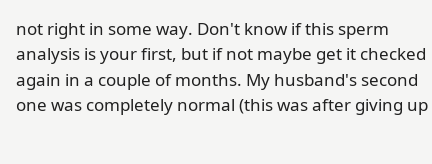not right in some way. Don't know if this sperm analysis is your first, but if not maybe get it checked again in a couple of months. My husband's second one was completely normal (this was after giving up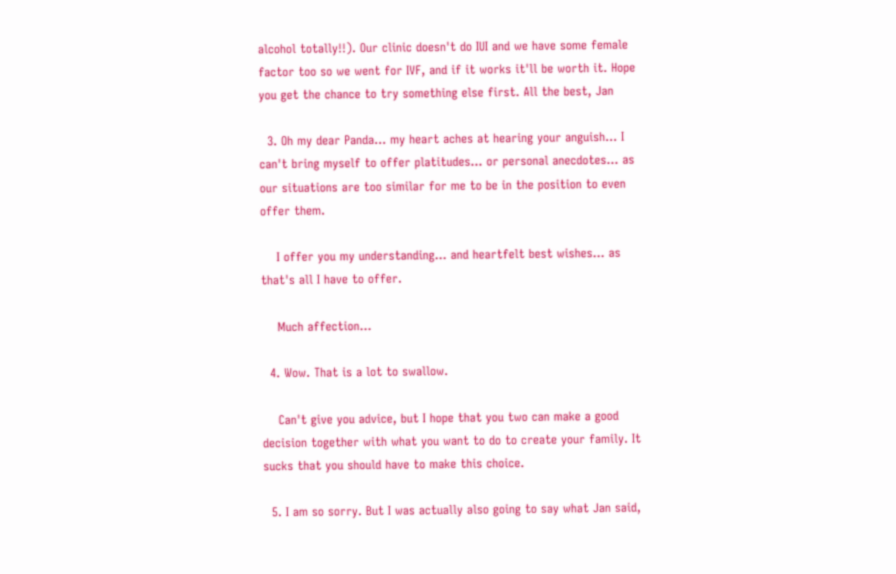alcohol totally!!). Our clinic doesn't do IUI and we have some female factor too so we went for IVF, and if it works it'll be worth it. Hope you get the chance to try something else first. All the best, Jan

  3. Oh my dear Panda... my heart aches at hearing your anguish... I can't bring myself to offer platitudes... or personal anecdotes... as our situations are too similar for me to be in the position to even offer them.

    I offer you my understanding... and heartfelt best wishes... as that's all I have to offer.

    Much affection...

  4. Wow. That is a lot to swallow.

    Can't give you advice, but I hope that you two can make a good decision together with what you want to do to create your family. It sucks that you should have to make this choice.

  5. I am so sorry. But I was actually also going to say what Jan said,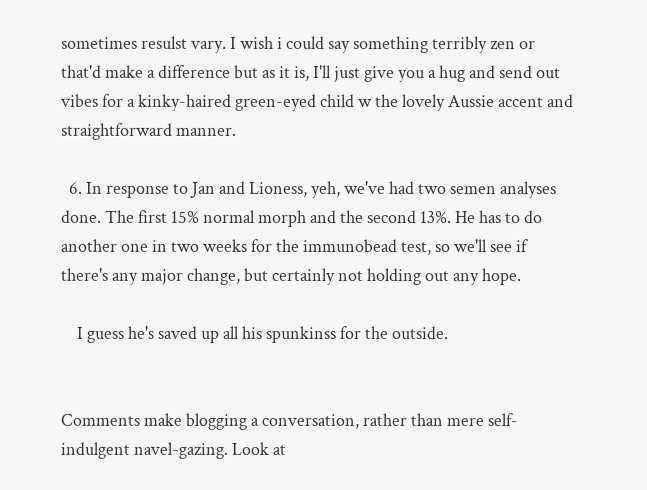sometimes resulst vary. I wish i could say something terribly zen or that'd make a difference but as it is, I'll just give you a hug and send out vibes for a kinky-haired green-eyed child w the lovely Aussie accent and straightforward manner.

  6. In response to Jan and Lioness, yeh, we've had two semen analyses done. The first 15% normal morph and the second 13%. He has to do another one in two weeks for the immunobead test, so we'll see if there's any major change, but certainly not holding out any hope.

    I guess he's saved up all his spunkinss for the outside.


Comments make blogging a conversation, rather than mere self-indulgent navel-gazing. Look at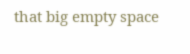that big empty space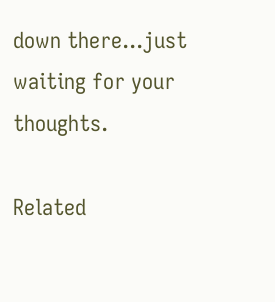down there...just waiting for your thoughts.

Related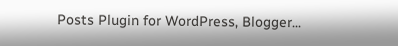Posts Plugin for WordPress, Blogger...